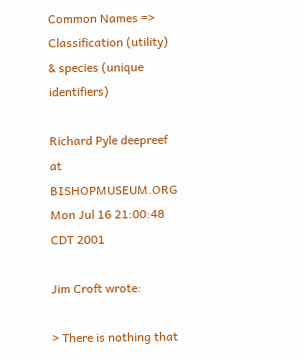Common Names => Classification (utility) & species (unique identifiers)

Richard Pyle deepreef at BISHOPMUSEUM.ORG
Mon Jul 16 21:00:48 CDT 2001

Jim Croft wrote:

> There is nothing that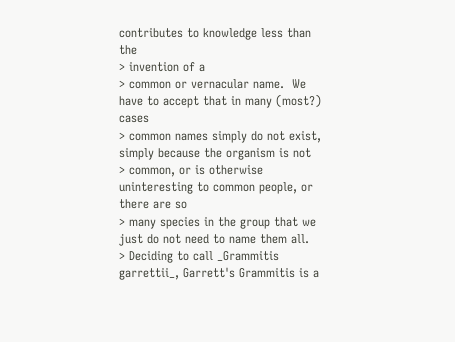contributes to knowledge less than the
> invention of a
> common or vernacular name.  We have to accept that in many (most?) cases
> common names simply do not exist, simply because the organism is not
> common, or is otherwise uninteresting to common people, or there are so
> many species in the group that we just do not need to name them all.
> Deciding to call _Grammitis garrettii_, Garrett's Grammitis is a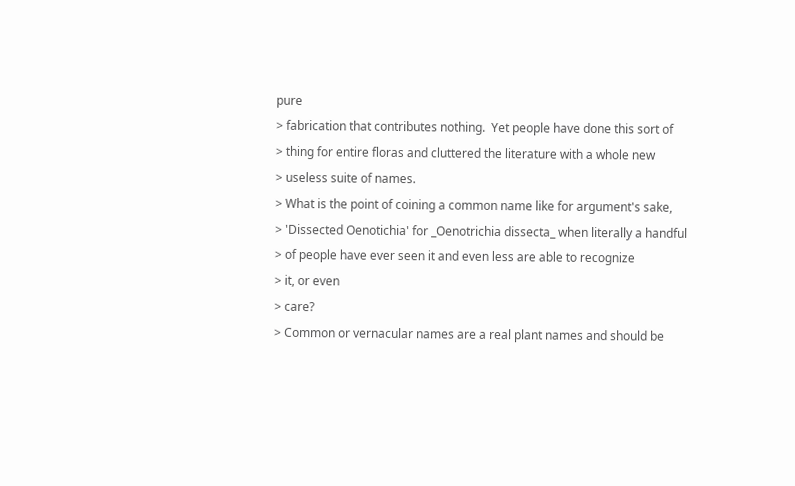pure
> fabrication that contributes nothing.  Yet people have done this sort of
> thing for entire floras and cluttered the literature with a whole new
> useless suite of names.
> What is the point of coining a common name like for argument's sake,
> 'Dissected Oenotichia' for _Oenotrichia dissecta_ when literally a handful
> of people have ever seen it and even less are able to recognize
> it, or even
> care?
> Common or vernacular names are a real plant names and should be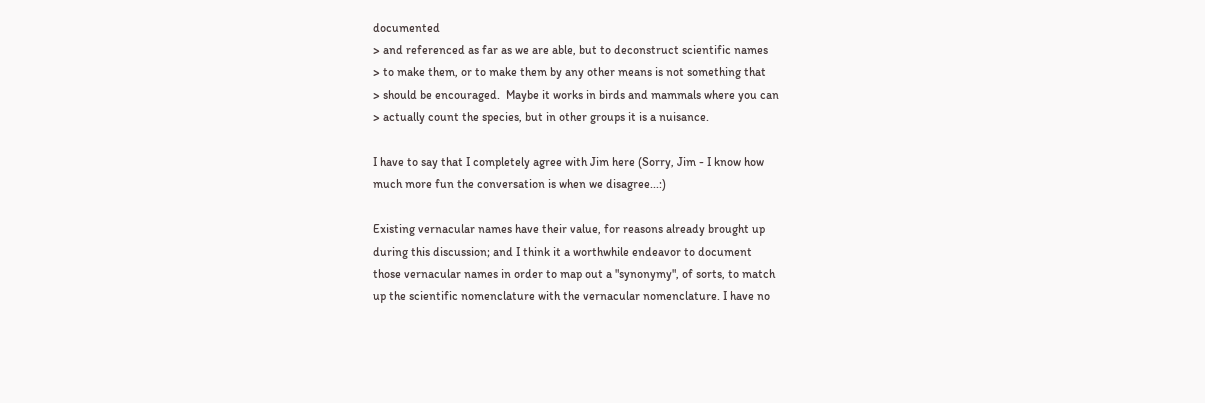documented
> and referenced as far as we are able, but to deconstruct scientific names
> to make them, or to make them by any other means is not something that
> should be encouraged.  Maybe it works in birds and mammals where you can
> actually count the species, but in other groups it is a nuisance.

I have to say that I completely agree with Jim here (Sorry, Jim - I know how
much more fun the conversation is when we disagree...:)

Existing vernacular names have their value, for reasons already brought up
during this discussion; and I think it a worthwhile endeavor to document
those vernacular names in order to map out a "synonymy", of sorts, to match
up the scientific nomenclature with the vernacular nomenclature. I have no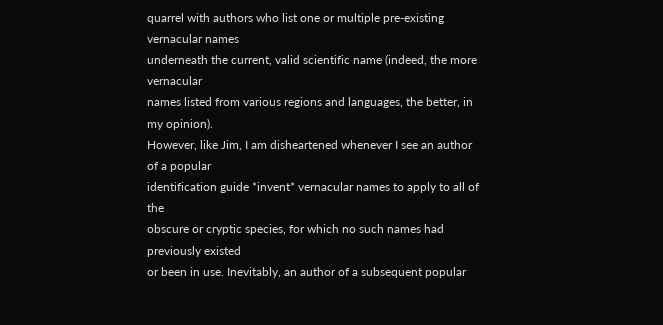quarrel with authors who list one or multiple pre-existing vernacular names
underneath the current, valid scientific name (indeed, the more vernacular
names listed from various regions and languages, the better, in my opinion).
However, like Jim, I am disheartened whenever I see an author of a popular
identification guide *invent* vernacular names to apply to all of the
obscure or cryptic species, for which no such names had previously existed
or been in use. Inevitably, an author of a subsequent popular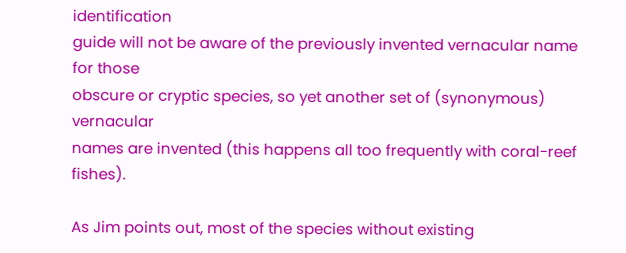identification
guide will not be aware of the previously invented vernacular name for those
obscure or cryptic species, so yet another set of (synonymous) vernacular
names are invented (this happens all too frequently with coral-reef fishes).

As Jim points out, most of the species without existing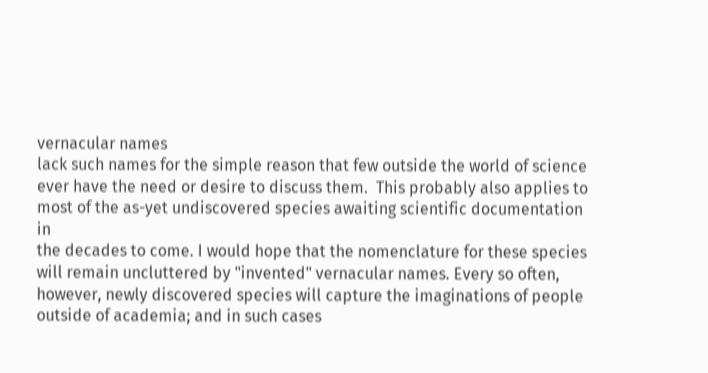vernacular names
lack such names for the simple reason that few outside the world of science
ever have the need or desire to discuss them.  This probably also applies to
most of the as-yet undiscovered species awaiting scientific documentation in
the decades to come. I would hope that the nomenclature for these species
will remain uncluttered by "invented" vernacular names. Every so often,
however, newly discovered species will capture the imaginations of people
outside of academia; and in such cases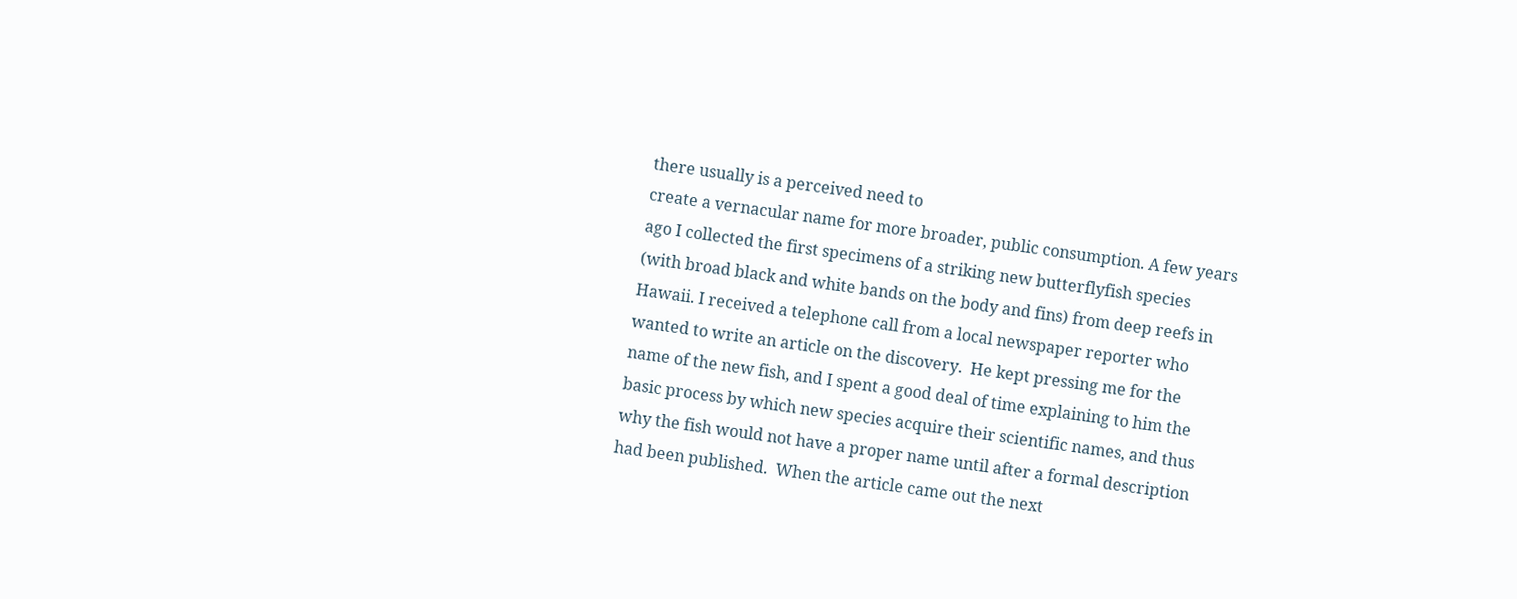there usually is a perceived need to
create a vernacular name for more broader, public consumption. A few years
ago I collected the first specimens of a striking new butterflyfish species
(with broad black and white bands on the body and fins) from deep reefs in
Hawaii. I received a telephone call from a local newspaper reporter who
wanted to write an article on the discovery.  He kept pressing me for the
name of the new fish, and I spent a good deal of time explaining to him the
basic process by which new species acquire their scientific names, and thus
why the fish would not have a proper name until after a formal description
had been published.  When the article came out the next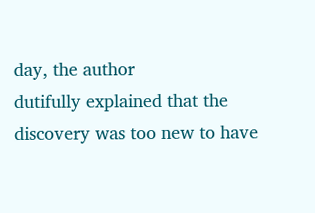day, the author
dutifully explained that the discovery was too new to have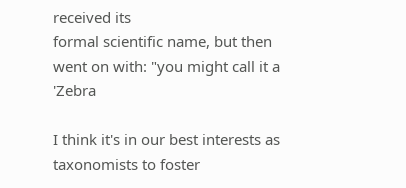received its
formal scientific name, but then went on with: "you might call it a 'Zebra

I think it's in our best interests as taxonomists to foster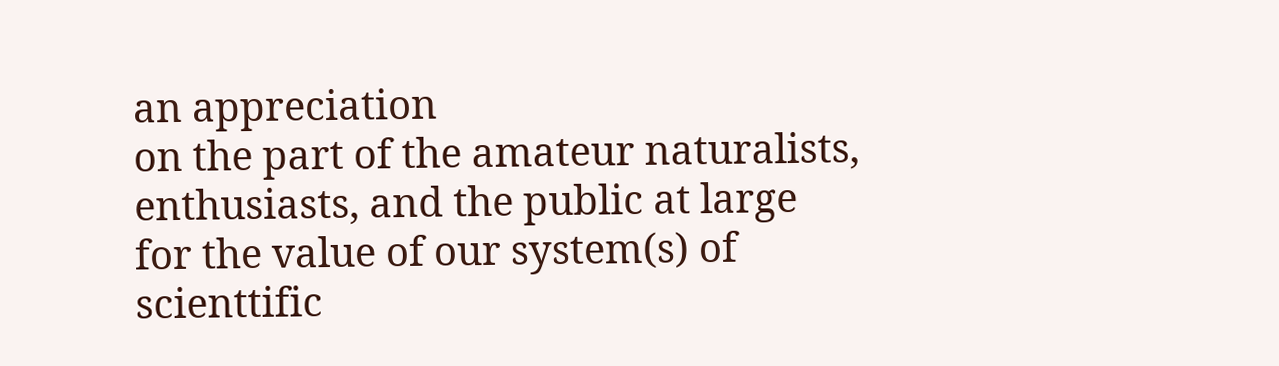an appreciation
on the part of the amateur naturalists, enthusiasts, and the public at large
for the value of our system(s) of scienttific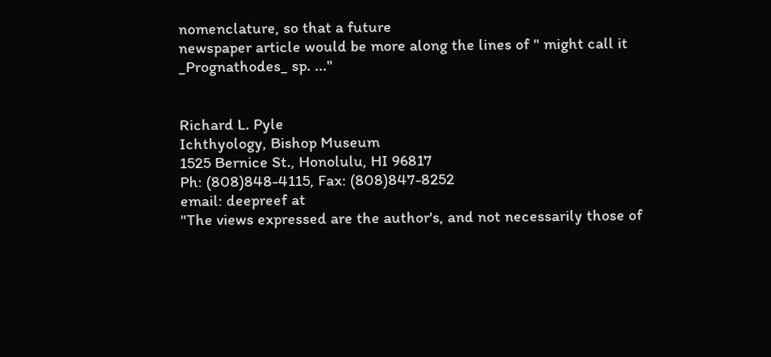nomenclature, so that a future
newspaper article would be more along the lines of " might call it
_Prognathodes_ sp. ..."


Richard L. Pyle
Ichthyology, Bishop Museum
1525 Bernice St., Honolulu, HI 96817
Ph: (808)848-4115, Fax: (808)847-8252
email: deepreef at
"The views expressed are the author's, and not necessarily those of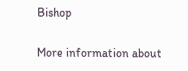Bishop

More information about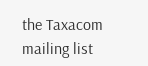the Taxacom mailing list